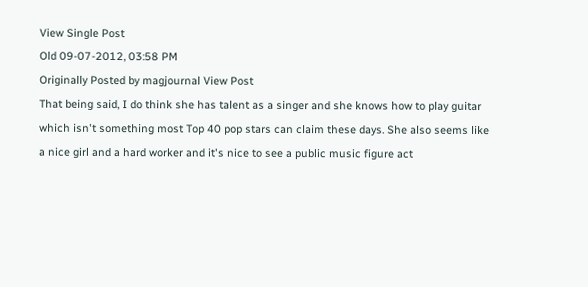View Single Post
Old 09-07-2012, 03:58 PM
Originally Posted by magjournal View Post
That being said, I do think she has talent as a singer and she knows how to play guitar which isn't something most Top 40 pop stars can claim these days. She also seems like a nice girl and a hard worker and it's nice to see a public music figure act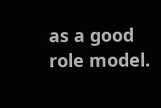as a good role model.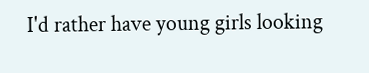I'd rather have young girls looking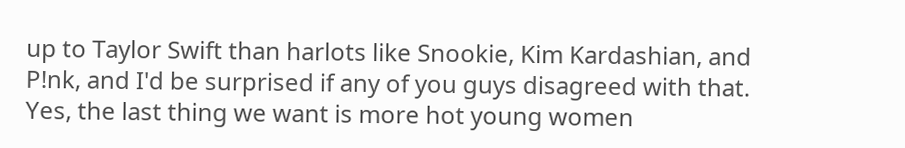up to Taylor Swift than harlots like Snookie, Kim Kardashian, and P!nk, and I'd be surprised if any of you guys disagreed with that.
Yes, the last thing we want is more hot young women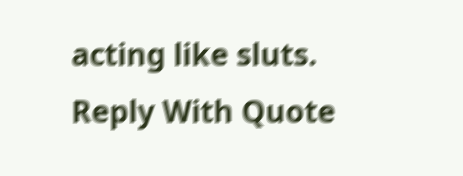acting like sluts.
Reply With Quote